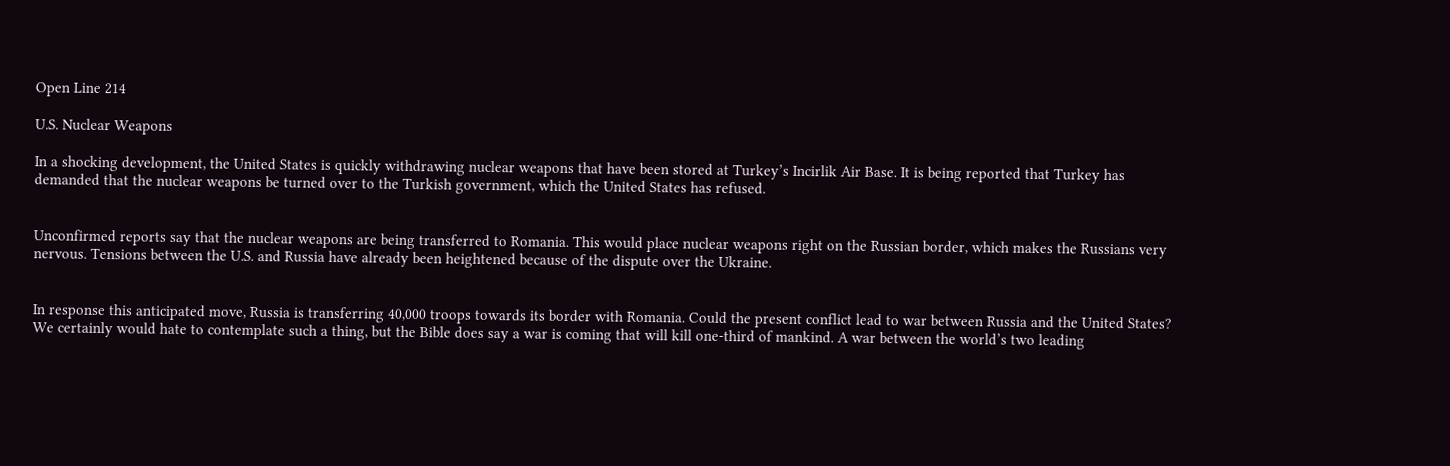Open Line 214

U.S. Nuclear Weapons

In a shocking development, the United States is quickly withdrawing nuclear weapons that have been stored at Turkey’s Incirlik Air Base. It is being reported that Turkey has demanded that the nuclear weapons be turned over to the Turkish government, which the United States has refused.


Unconfirmed reports say that the nuclear weapons are being transferred to Romania. This would place nuclear weapons right on the Russian border, which makes the Russians very nervous. Tensions between the U.S. and Russia have already been heightened because of the dispute over the Ukraine.


In response this anticipated move, Russia is transferring 40,000 troops towards its border with Romania. Could the present conflict lead to war between Russia and the United States? We certainly would hate to contemplate such a thing, but the Bible does say a war is coming that will kill one-third of mankind. A war between the world’s two leading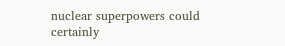nuclear superpowers could certainly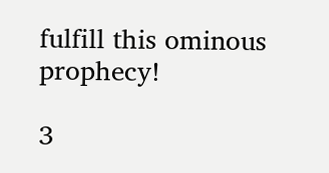fulfill this ominous prophecy!

3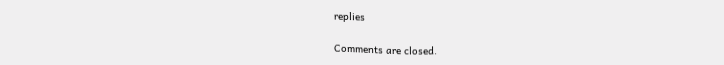replies

Comments are closed.